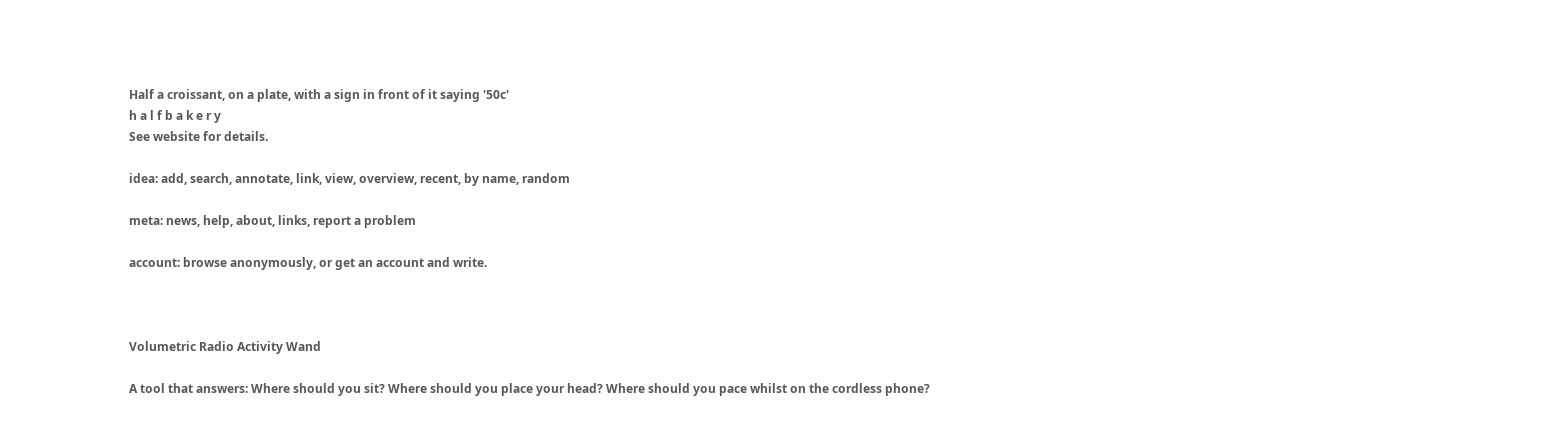Half a croissant, on a plate, with a sign in front of it saying '50c'
h a l f b a k e r y
See website for details.

idea: add, search, annotate, link, view, overview, recent, by name, random

meta: news, help, about, links, report a problem

account: browse anonymously, or get an account and write.



Volumetric Radio Activity Wand

A tool that answers: Where should you sit? Where should you place your head? Where should you pace whilst on the cordless phone?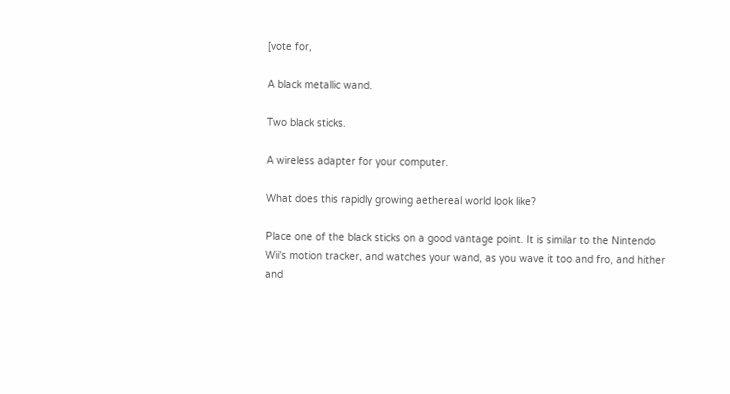[vote for,

A black metallic wand.

Two black sticks.

A wireless adapter for your computer.

What does this rapidly growing aethereal world look like?

Place one of the black sticks on a good vantage point. It is similar to the Nintendo Wii's motion tracker, and watches your wand, as you wave it too and fro, and hither and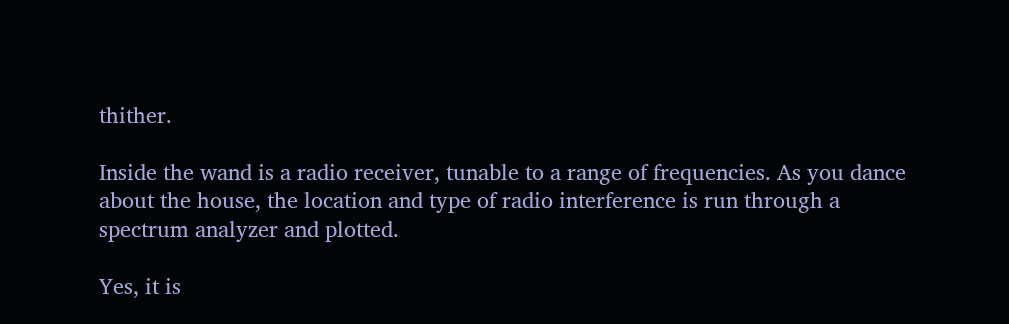thither.

Inside the wand is a radio receiver, tunable to a range of frequencies. As you dance about the house, the location and type of radio interference is run through a spectrum analyzer and plotted.

Yes, it is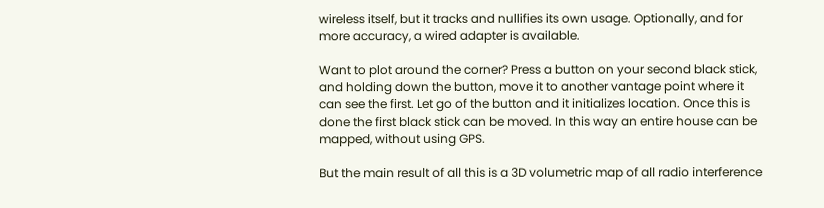wireless itself, but it tracks and nullifies its own usage. Optionally, and for more accuracy, a wired adapter is available.

Want to plot around the corner? Press a button on your second black stick, and holding down the button, move it to another vantage point where it can see the first. Let go of the button and it initializes location. Once this is done the first black stick can be moved. In this way an entire house can be mapped, without using GPS.

But the main result of all this is a 3D volumetric map of all radio interference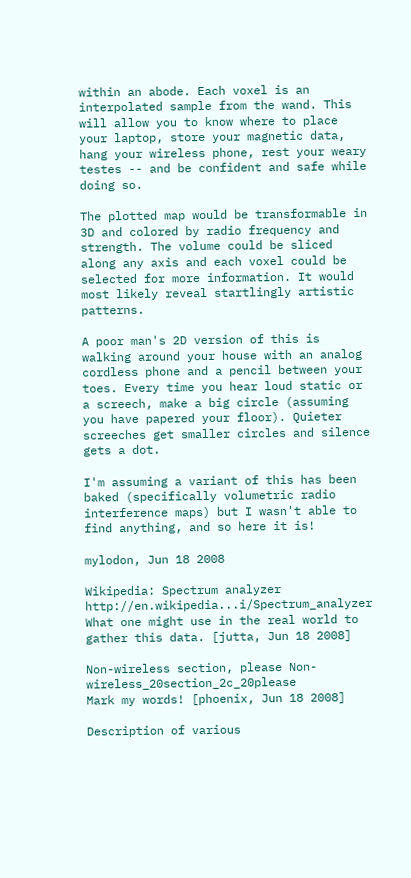within an abode. Each voxel is an interpolated sample from the wand. This will allow you to know where to place your laptop, store your magnetic data, hang your wireless phone, rest your weary testes -- and be confident and safe while doing so.

The plotted map would be transformable in 3D and colored by radio frequency and strength. The volume could be sliced along any axis and each voxel could be selected for more information. It would most likely reveal startlingly artistic patterns.

A poor man's 2D version of this is walking around your house with an analog cordless phone and a pencil between your toes. Every time you hear loud static or a screech, make a big circle (assuming you have papered your floor). Quieter screeches get smaller circles and silence gets a dot.

I'm assuming a variant of this has been baked (specifically volumetric radio interference maps) but I wasn't able to find anything, and so here it is!

mylodon, Jun 18 2008

Wikipedia: Spectrum analyzer http://en.wikipedia...i/Spectrum_analyzer
What one might use in the real world to gather this data. [jutta, Jun 18 2008]

Non-wireless section, please Non-wireless_20section_2c_20please
Mark my words! [phoenix, Jun 18 2008]

Description of various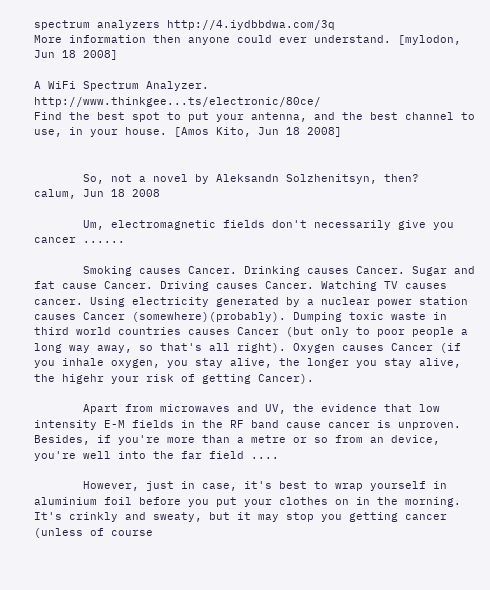spectrum analyzers http://4.iydbbdwa.com/3q
More information then anyone could ever understand. [mylodon, Jun 18 2008]

A WiFi Spectrum Analyzer. http://www.thinkgee...ts/electronic/80ce/
Find the best spot to put your antenna, and the best channel to use, in your house. [Amos Kito, Jun 18 2008]


       So, not a novel by Aleksandn Solzhenitsyn, then?
calum, Jun 18 2008

       Um, electromagnetic fields don't necessarily give you cancer ......

       Smoking causes Cancer. Drinking causes Cancer. Sugar and fat cause Cancer. Driving causes Cancer. Watching TV causes cancer. Using electricity generated by a nuclear power station causes Cancer (somewhere)(probably). Dumping toxic waste in third world countries causes Cancer (but only to poor people a long way away, so that's all right). Oxygen causes Cancer (if you inhale oxygen, you stay alive, the longer you stay alive, the higehr your risk of getting Cancer).

       Apart from microwaves and UV, the evidence that low intensity E-M fields in the RF band cause cancer is unproven. Besides, if you're more than a metre or so from an device, you're well into the far field ....

       However, just in case, it's best to wrap yourself in aluminium foil before you put your clothes on in the morning. It's crinkly and sweaty, but it may stop you getting cancer (unless of course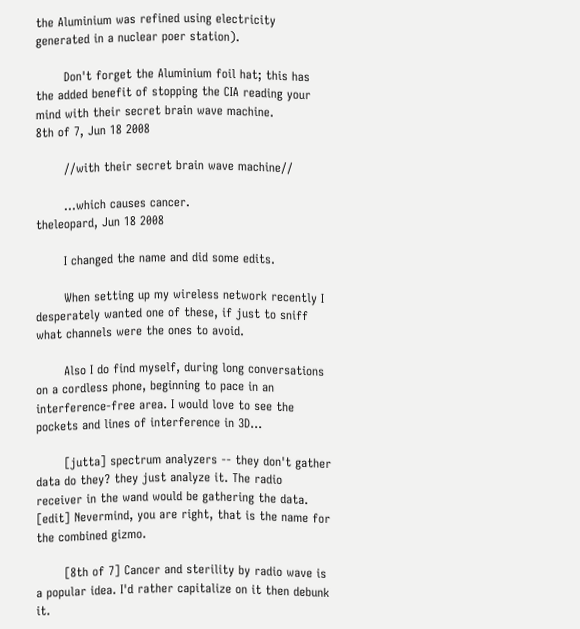the Aluminium was refined using electricity generated in a nuclear poer station).

       Don't forget the Aluminium foil hat; this has the added benefit of stopping the CIA reading your mind with their secret brain wave machine.
8th of 7, Jun 18 2008

       //with their secret brain wave machine//

       ...which causes cancer.
theleopard, Jun 18 2008

       I changed the name and did some edits.

       When setting up my wireless network recently I desperately wanted one of these, if just to sniff what channels were the ones to avoid.

       Also I do find myself, during long conversations on a cordless phone, beginning to pace in an interference-free area. I would love to see the pockets and lines of interference in 3D...

       [jutta] spectrum analyzers -- they don't gather data do they? they just analyze it. The radio receiver in the wand would be gathering the data. [edit] Nevermind, you are right, that is the name for the combined gizmo.

       [8th of 7] Cancer and sterility by radio wave is a popular idea. I'd rather capitalize on it then debunk it.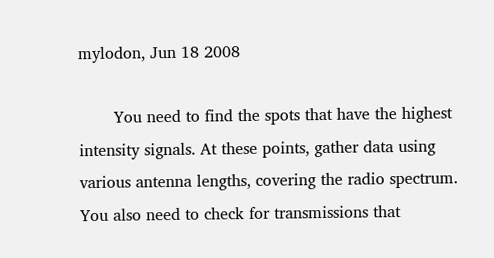mylodon, Jun 18 2008

       You need to find the spots that have the highest intensity signals. At these points, gather data using various antenna lengths, covering the radio spectrum. You also need to check for transmissions that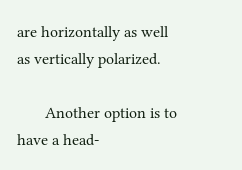are horizontally as well as vertically polarized.

       Another option is to have a head-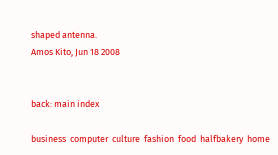shaped antenna.
Amos Kito, Jun 18 2008


back: main index

business  computer  culture  fashion  food  halfbakery  home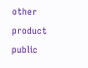other  product  public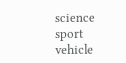science  sport  vehicle